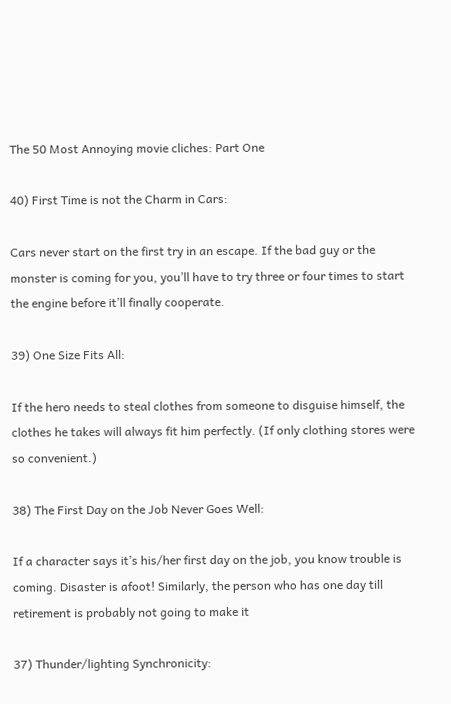The 50 Most Annoying movie cliches: Part One

40) First Time is not the Charm in Cars:

Cars never start on the first try in an escape. If the bad guy or the monster is coming for you, you’ll have to try three or four times to start the engine before it’ll finally cooperate.

39) One Size Fits All:

If the hero needs to steal clothes from someone to disguise himself, the clothes he takes will always fit him perfectly. (If only clothing stores were so convenient.)

38) The First Day on the Job Never Goes Well:

If a character says it’s his/her first day on the job, you know trouble is coming. Disaster is afoot! Similarly, the person who has one day till retirement is probably not going to make it

37) Thunder/lighting Synchronicity: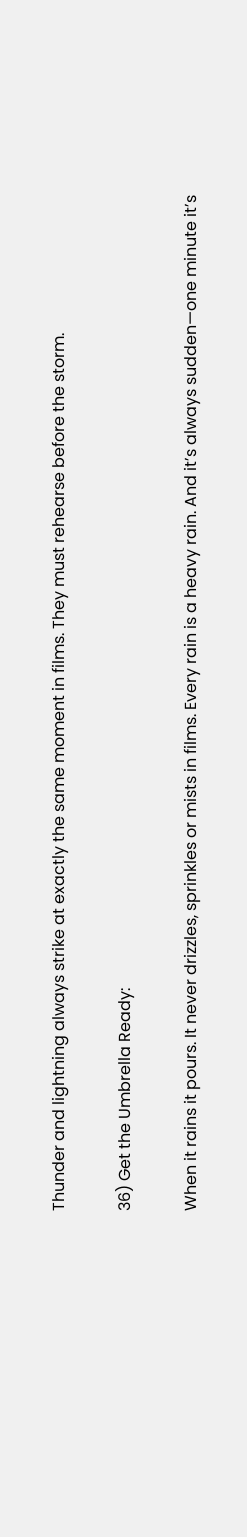Thunder and lightning always strike at exactly the same moment in films. They must rehearse before the storm.

36) Get the Umbrella Ready:

When it rains it pours. It never drizzles, sprinkles or mists in films. Every rain is a heavy rain. And it’s always sudden—one minute it’s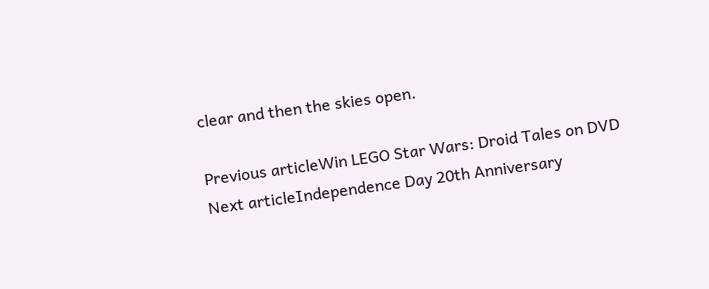clear and then the skies open.

Previous articleWin LEGO Star Wars: Droid Tales on DVD
Next articleIndependence Day 20th Anniversary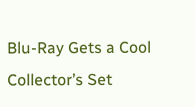Blu-Ray Gets a Cool Collector’s Set